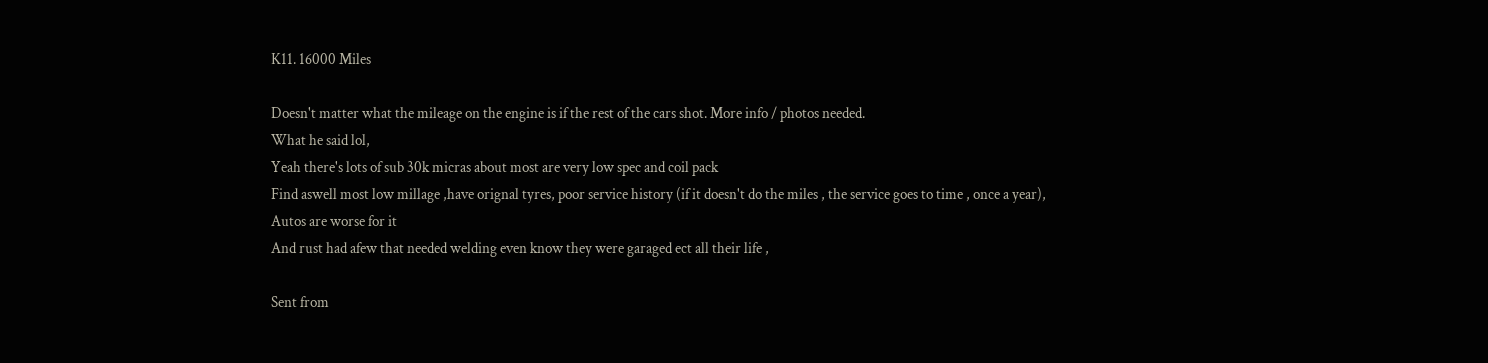K11. 16000 Miles

Doesn't matter what the mileage on the engine is if the rest of the cars shot. More info / photos needed.
What he said lol,
Yeah there's lots of sub 30k micras about most are very low spec and coil pack
Find aswell most low millage ,have orignal tyres, poor service history (if it doesn't do the miles , the service goes to time , once a year),
Autos are worse for it
And rust had afew that needed welding even know they were garaged ect all their life ,

Sent from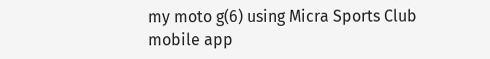my moto g(6) using Micra Sports Club mobile app